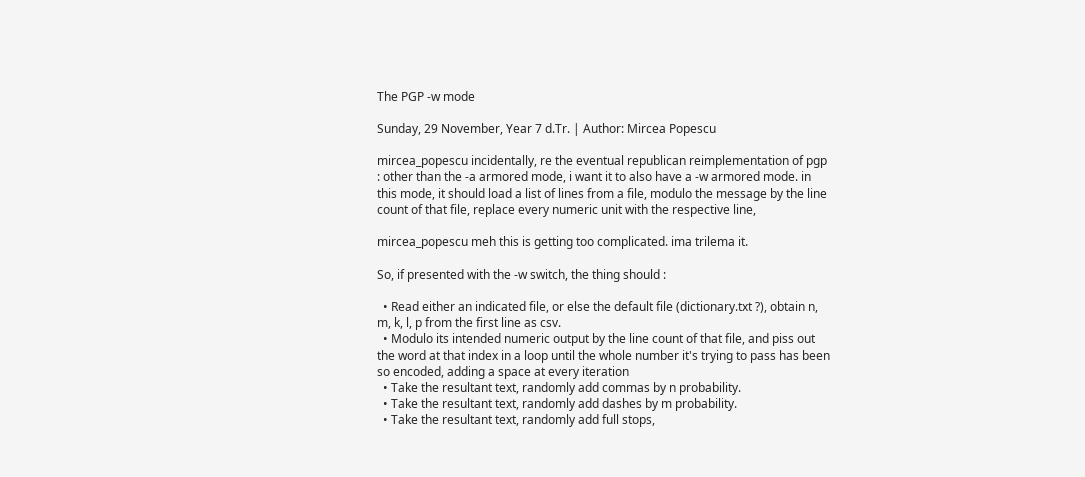The PGP -w mode

Sunday, 29 November, Year 7 d.Tr. | Author: Mircea Popescu

mircea_popescu incidentally, re the eventual republican reimplementation of pgp : other than the -a armored mode, i want it to also have a -w armored mode. in this mode, it should load a list of lines from a file, modulo the message by the line count of that file, replace every numeric unit with the respective line,

mircea_popescu meh this is getting too complicated. ima trilema it.

So, if presented with the -w switch, the thing should :

  • Read either an indicated file, or else the default file (dictionary.txt ?), obtain n, m, k, l, p from the first line as csv.
  • Modulo its intended numeric output by the line count of that file, and piss out the word at that index in a loop until the whole number it's trying to pass has been so encoded, adding a space at every iteration
  • Take the resultant text, randomly add commas by n probability.
  • Take the resultant text, randomly add dashes by m probability.
  • Take the resultant text, randomly add full stops,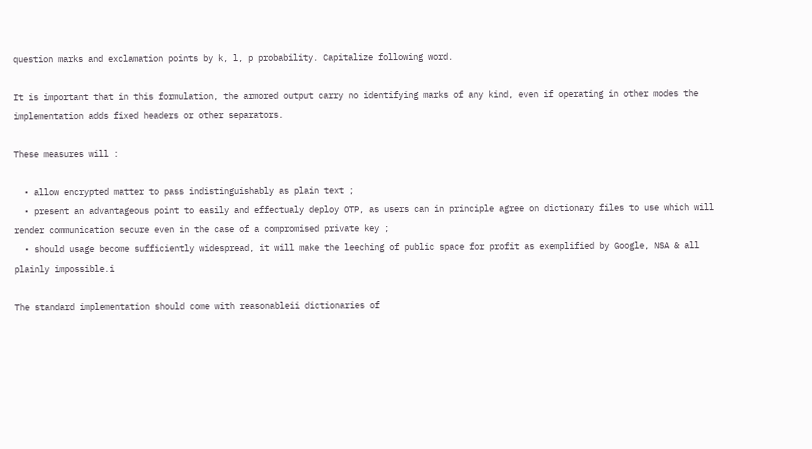question marks and exclamation points by k, l, p probability. Capitalize following word.

It is important that in this formulation, the armored output carry no identifying marks of any kind, even if operating in other modes the implementation adds fixed headers or other separators.

These measures will :

  • allow encrypted matter to pass indistinguishably as plain text ;
  • present an advantageous point to easily and effectualy deploy OTP, as users can in principle agree on dictionary files to use which will render communication secure even in the case of a compromised private key ;
  • should usage become sufficiently widespread, it will make the leeching of public space for profit as exemplified by Google, NSA & all plainly impossible.i

The standard implementation should come with reasonableii dictionaries of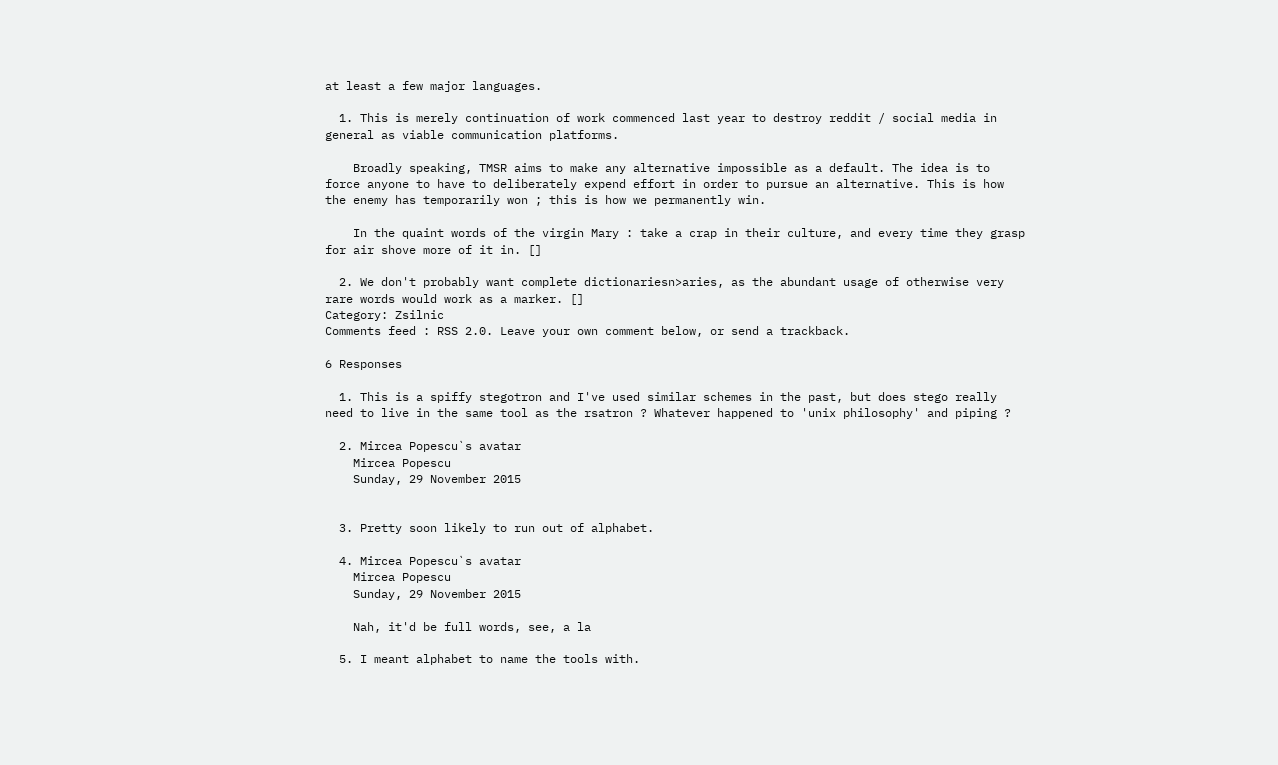at least a few major languages.

  1. This is merely continuation of work commenced last year to destroy reddit / social media in general as viable communication platforms.

    Broadly speaking, TMSR aims to make any alternative impossible as a default. The idea is to force anyone to have to deliberately expend effort in order to pursue an alternative. This is how the enemy has temporarily won ; this is how we permanently win.

    In the quaint words of the virgin Mary : take a crap in their culture, and every time they grasp for air shove more of it in. []

  2. We don't probably want complete dictionariesn>aries, as the abundant usage of otherwise very rare words would work as a marker. []
Category: Zsilnic
Comments feed : RSS 2.0. Leave your own comment below, or send a trackback.

6 Responses

  1. This is a spiffy stegotron and I've used similar schemes in the past, but does stego really need to live in the same tool as the rsatron ? Whatever happened to 'unix philosophy' and piping ?

  2. Mircea Popescu`s avatar
    Mircea Popescu
    Sunday, 29 November 2015


  3. Pretty soon likely to run out of alphabet.

  4. Mircea Popescu`s avatar
    Mircea Popescu
    Sunday, 29 November 2015

    Nah, it'd be full words, see, a la

  5. I meant alphabet to name the tools with.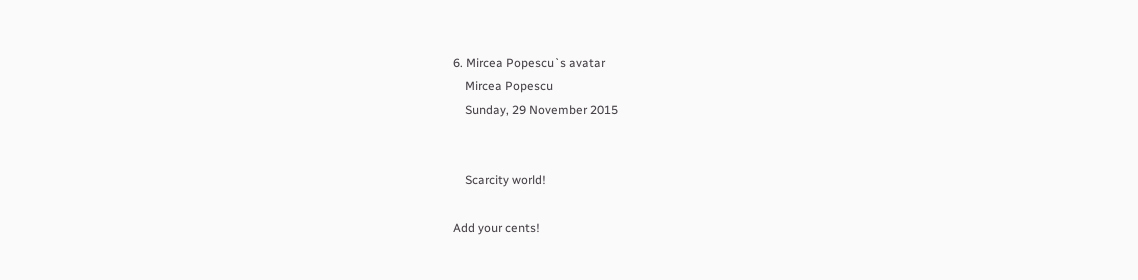6. Mircea Popescu`s avatar
    Mircea Popescu
    Sunday, 29 November 2015


    Scarcity world!

Add your cents!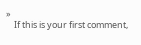»
    If this is your first comment,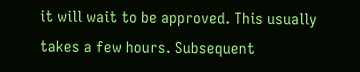it will wait to be approved. This usually takes a few hours. Subsequent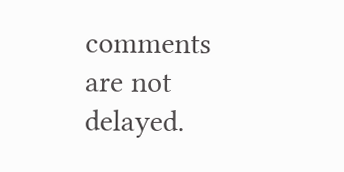comments are not delayed.